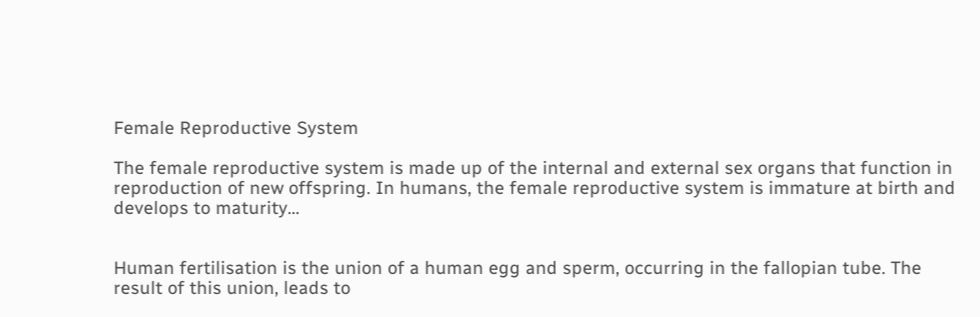Female Reproductive System

The female reproductive system is made up of the internal and external sex organs that function in reproduction of new offspring. In humans, the female reproductive system is immature at birth and develops to maturity…


Human fertilisation is the union of a human egg and sperm, occurring in the fallopian tube. The result of this union, leads to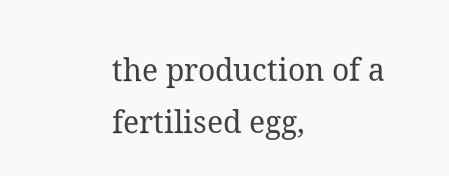the production of a fertilised egg,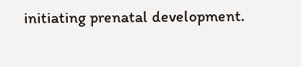initiating prenatal development.